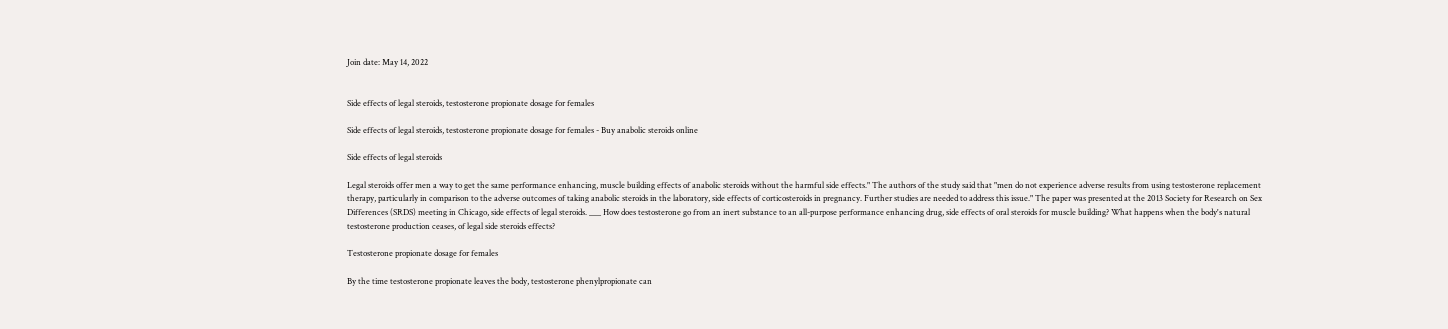Join date: May 14, 2022


Side effects of legal steroids, testosterone propionate dosage for females

Side effects of legal steroids, testosterone propionate dosage for females - Buy anabolic steroids online

Side effects of legal steroids

Legal steroids offer men a way to get the same performance enhancing, muscle building effects of anabolic steroids without the harmful side effects." The authors of the study said that "men do not experience adverse results from using testosterone replacement therapy, particularly in comparison to the adverse outcomes of taking anabolic steroids in the laboratory, side effects of corticosteroids in pregnancy. Further studies are needed to address this issue." The paper was presented at the 2013 Society for Research on Sex Differences (SRDS) meeting in Chicago, side effects of legal steroids. ___ How does testosterone go from an inert substance to an all-purpose performance enhancing drug, side effects of oral steroids for muscle building? What happens when the body's natural testosterone production ceases, of legal side steroids effects?

Testosterone propionate dosage for females

By the time testosterone propionate leaves the body, testosterone phenylpropionate can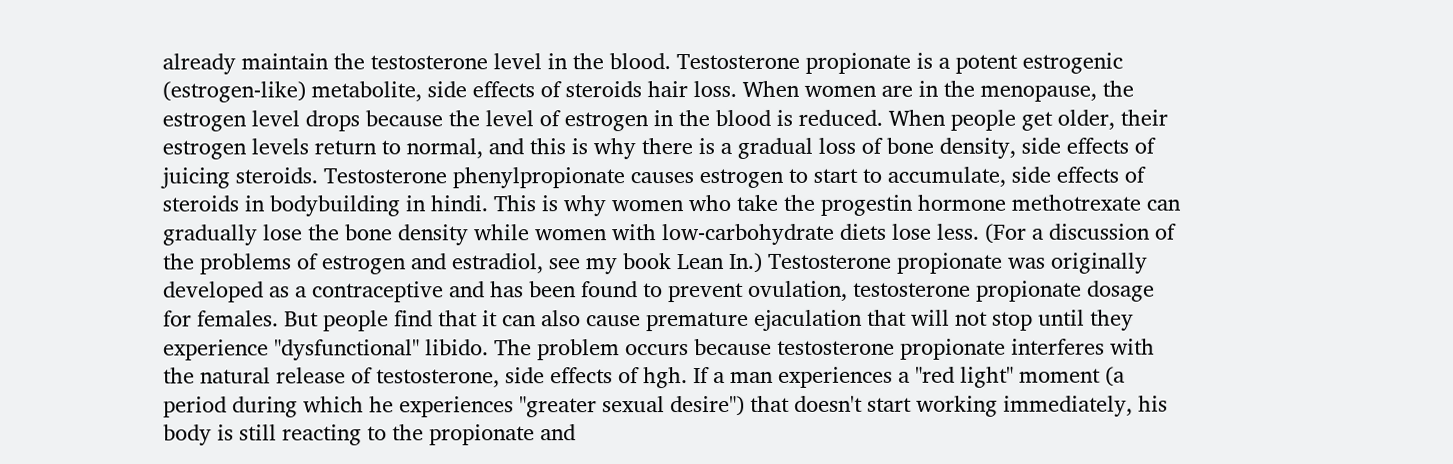already maintain the testosterone level in the blood. Testosterone propionate is a potent estrogenic (estrogen-like) metabolite, side effects of steroids hair loss. When women are in the menopause, the estrogen level drops because the level of estrogen in the blood is reduced. When people get older, their estrogen levels return to normal, and this is why there is a gradual loss of bone density, side effects of juicing steroids. Testosterone phenylpropionate causes estrogen to start to accumulate, side effects of steroids in bodybuilding in hindi. This is why women who take the progestin hormone methotrexate can gradually lose the bone density while women with low-carbohydrate diets lose less. (For a discussion of the problems of estrogen and estradiol, see my book Lean In.) Testosterone propionate was originally developed as a contraceptive and has been found to prevent ovulation, testosterone propionate dosage for females. But people find that it can also cause premature ejaculation that will not stop until they experience "dysfunctional" libido. The problem occurs because testosterone propionate interferes with the natural release of testosterone, side effects of hgh. If a man experiences a "red light" moment (a period during which he experiences "greater sexual desire") that doesn't start working immediately, his body is still reacting to the propionate and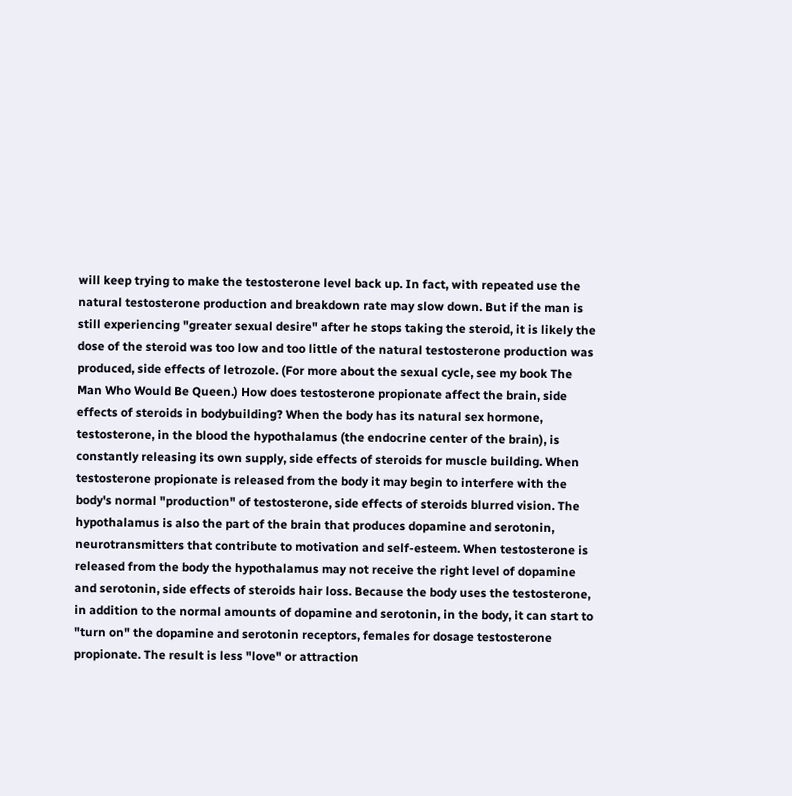will keep trying to make the testosterone level back up. In fact, with repeated use the natural testosterone production and breakdown rate may slow down. But if the man is still experiencing "greater sexual desire" after he stops taking the steroid, it is likely the dose of the steroid was too low and too little of the natural testosterone production was produced, side effects of letrozole. (For more about the sexual cycle, see my book The Man Who Would Be Queen.) How does testosterone propionate affect the brain, side effects of steroids in bodybuilding? When the body has its natural sex hormone, testosterone, in the blood the hypothalamus (the endocrine center of the brain), is constantly releasing its own supply, side effects of steroids for muscle building. When testosterone propionate is released from the body it may begin to interfere with the body's normal "production" of testosterone, side effects of steroids blurred vision. The hypothalamus is also the part of the brain that produces dopamine and serotonin, neurotransmitters that contribute to motivation and self-esteem. When testosterone is released from the body the hypothalamus may not receive the right level of dopamine and serotonin, side effects of steroids hair loss. Because the body uses the testosterone, in addition to the normal amounts of dopamine and serotonin, in the body, it can start to "turn on" the dopamine and serotonin receptors, females for dosage testosterone propionate. The result is less "love" or attraction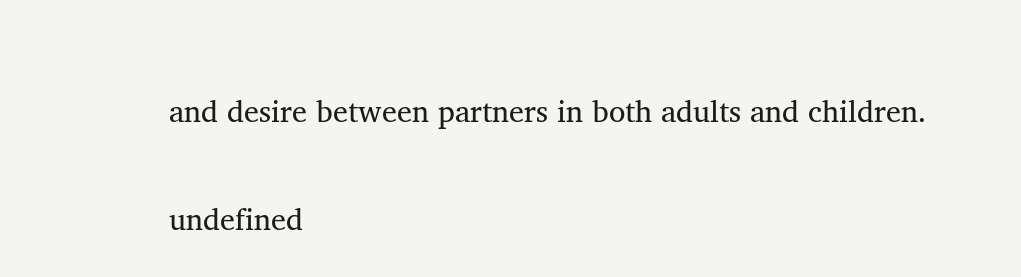and desire between partners in both adults and children.

undefined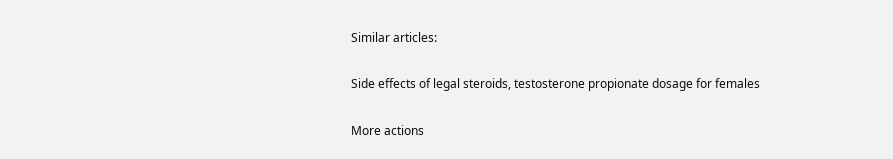Similar articles:

Side effects of legal steroids, testosterone propionate dosage for females

More actions